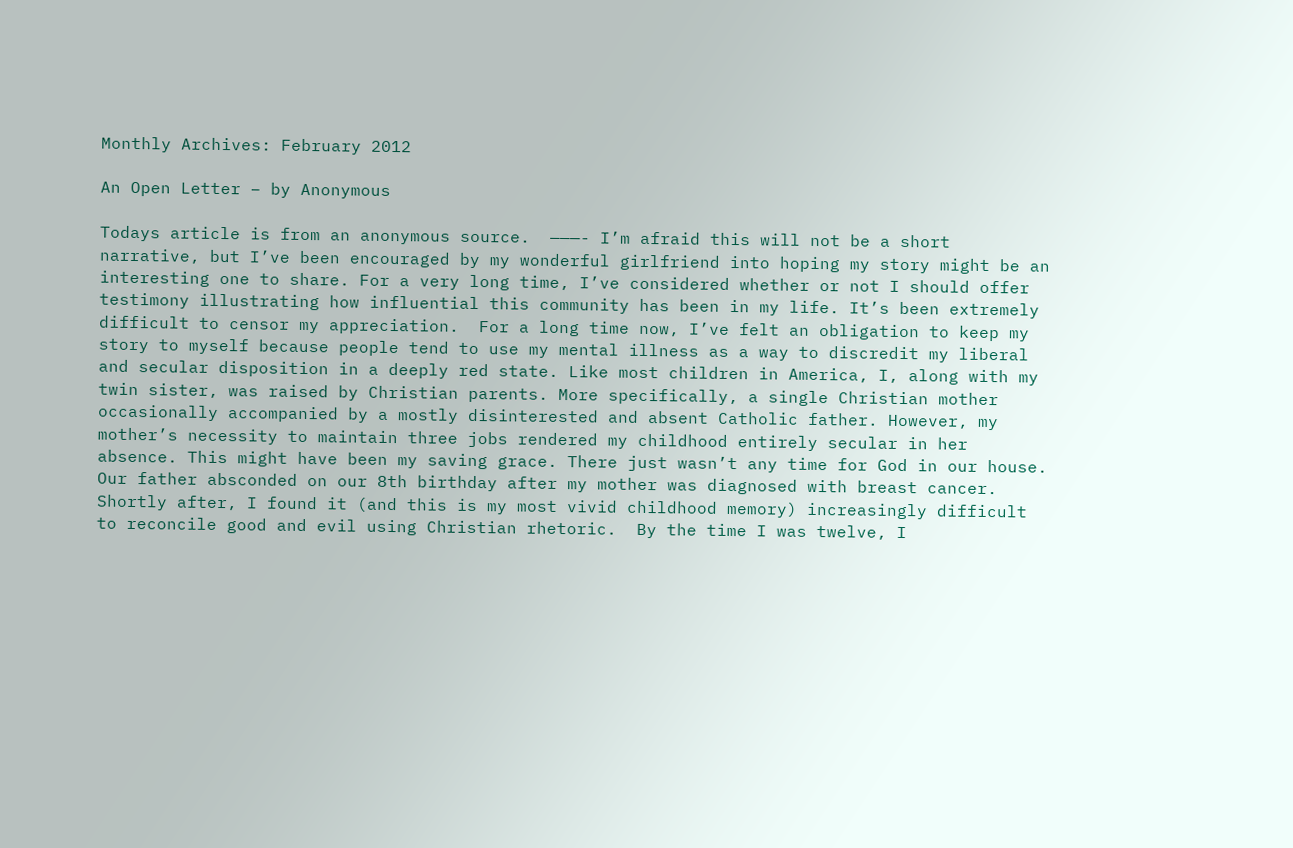Monthly Archives: February 2012

An Open Letter – by Anonymous

Todays article is from an anonymous source.  ———- I’m afraid this will not be a short narrative, but I’ve been encouraged by my wonderful girlfriend into hoping my story might be an interesting one to share. For a very long time, I’ve considered whether or not I should offer testimony illustrating how influential this community has been in my life. It’s been extremely difficult to censor my appreciation.  For a long time now, I’ve felt an obligation to keep my story to myself because people tend to use my mental illness as a way to discredit my liberal and secular disposition in a deeply red state. Like most children in America, I, along with my twin sister, was raised by Christian parents. More specifically, a single Christian mother occasionally accompanied by a mostly disinterested and absent Catholic father. However, my mother’s necessity to maintain three jobs rendered my childhood entirely secular in her absence. This might have been my saving grace. There just wasn’t any time for God in our house. Our father absconded on our 8th birthday after my mother was diagnosed with breast cancer. Shortly after, I found it (and this is my most vivid childhood memory) increasingly difficult to reconcile good and evil using Christian rhetoric.  By the time I was twelve, I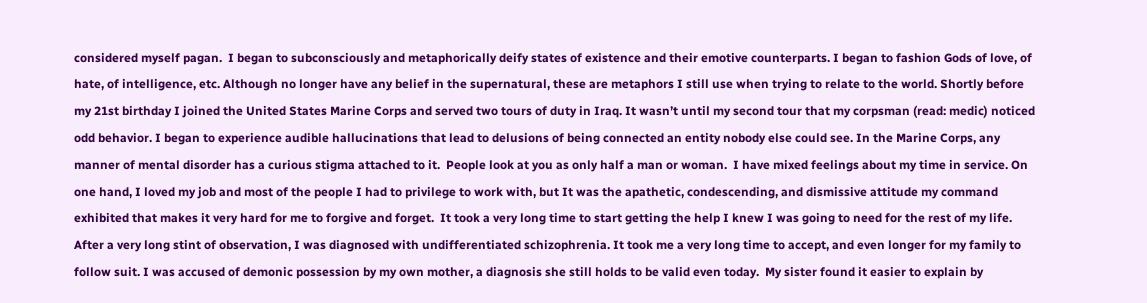considered myself pagan.  I began to subconsciously and metaphorically deify states of existence and their emotive counterparts. I began to fashion Gods of love, of hate, of intelligence, etc. Although no longer have any belief in the supernatural, these are metaphors I still use when trying to relate to the world. Shortly before my 21st birthday I joined the United States Marine Corps and served two tours of duty in Iraq. It wasn’t until my second tour that my corpsman (read: medic) noticed odd behavior. I began to experience audible hallucinations that lead to delusions of being connected an entity nobody else could see. In the Marine Corps, any manner of mental disorder has a curious stigma attached to it.  People look at you as only half a man or woman.  I have mixed feelings about my time in service. On one hand, I loved my job and most of the people I had to privilege to work with, but It was the apathetic, condescending, and dismissive attitude my command exhibited that makes it very hard for me to forgive and forget.  It took a very long time to start getting the help I knew I was going to need for the rest of my life.  After a very long stint of observation, I was diagnosed with undifferentiated schizophrenia. It took me a very long time to accept, and even longer for my family to follow suit. I was accused of demonic possession by my own mother, a diagnosis she still holds to be valid even today.  My sister found it easier to explain by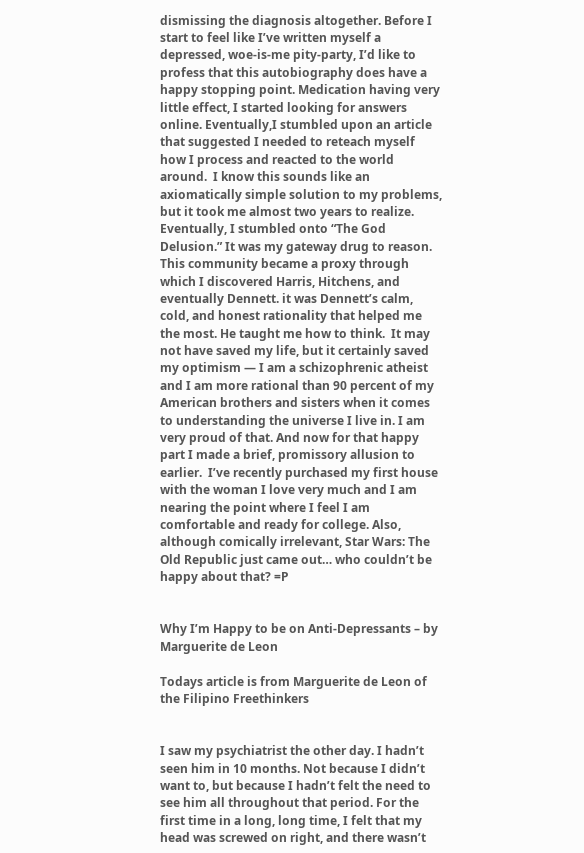dismissing the diagnosis altogether. Before I start to feel like I’ve written myself a depressed, woe-is-me pity-party, I’d like to profess that this autobiography does have a happy stopping point. Medication having very little effect, I started looking for answers online. Eventually,I stumbled upon an article that suggested I needed to reteach myself how I process and reacted to the world around.  I know this sounds like an axiomatically simple solution to my problems, but it took me almost two years to realize. Eventually, I stumbled onto “The God Delusion.” It was my gateway drug to reason. This community became a proxy through which I discovered Harris, Hitchens, and eventually Dennett. it was Dennett’s calm, cold, and honest rationality that helped me the most. He taught me how to think.  It may not have saved my life, but it certainly saved my optimism — I am a schizophrenic atheist and I am more rational than 90 percent of my American brothers and sisters when it comes to understanding the universe I live in. I am very proud of that. And now for that happy part I made a brief, promissory allusion to earlier.  I’ve recently purchased my first house with the woman I love very much and I am nearing the point where I feel I am comfortable and ready for college. Also, although comically irrelevant, Star Wars: The Old Republic just came out… who couldn’t be happy about that? =P


Why I’m Happy to be on Anti-Depressants – by Marguerite de Leon

Todays article is from Marguerite de Leon of the Filipino Freethinkers


I saw my psychiatrist the other day. I hadn’t seen him in 10 months. Not because I didn’t want to, but because I hadn’t felt the need to see him all throughout that period. For the first time in a long, long time, I felt that my head was screwed on right, and there wasn’t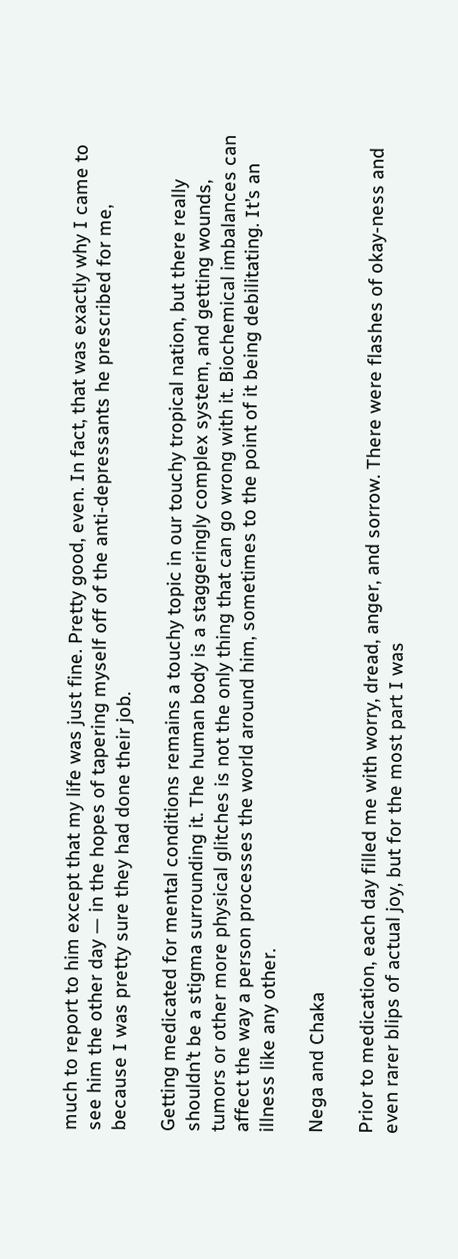much to report to him except that my life was just fine. Pretty good, even. In fact, that was exactly why I came to see him the other day — in the hopes of tapering myself off of the anti-depressants he prescribed for me, because I was pretty sure they had done their job.

Getting medicated for mental conditions remains a touchy topic in our touchy tropical nation, but there really shouldn’t be a stigma surrounding it. The human body is a staggeringly complex system, and getting wounds, tumors or other more physical glitches is not the only thing that can go wrong with it. Biochemical imbalances can affect the way a person processes the world around him, sometimes to the point of it being debilitating. It’s an illness like any other.

Nega and Chaka

Prior to medication, each day filled me with worry, dread, anger, and sorrow. There were flashes of okay-ness and even rarer blips of actual joy, but for the most part I was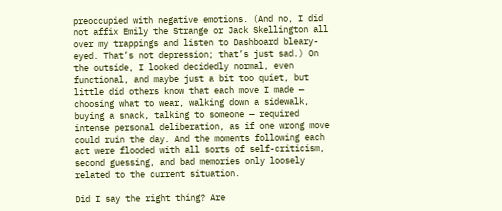preoccupied with negative emotions. (And no, I did not affix Emily the Strange or Jack Skellington all over my trappings and listen to Dashboard bleary-eyed. That’s not depression; that’s just sad.) On the outside, I looked decidedly normal, even functional, and maybe just a bit too quiet, but little did others know that each move I made — choosing what to wear, walking down a sidewalk, buying a snack, talking to someone — required intense personal deliberation, as if one wrong move could ruin the day. And the moments following each act were flooded with all sorts of self-criticism, second guessing, and bad memories only loosely related to the current situation.

Did I say the right thing? Are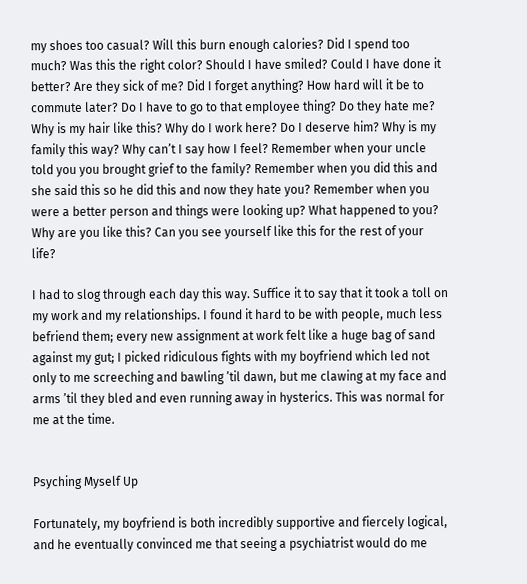my shoes too casual? Will this burn enough calories? Did I spend too much? Was this the right color? Should I have smiled? Could I have done it better? Are they sick of me? Did I forget anything? How hard will it be to commute later? Do I have to go to that employee thing? Do they hate me? Why is my hair like this? Why do I work here? Do I deserve him? Why is my family this way? Why can’t I say how I feel? Remember when your uncle told you you brought grief to the family? Remember when you did this and she said this so he did this and now they hate you? Remember when you were a better person and things were looking up? What happened to you? Why are you like this? Can you see yourself like this for the rest of your life?

I had to slog through each day this way. Suffice it to say that it took a toll on my work and my relationships. I found it hard to be with people, much less befriend them; every new assignment at work felt like a huge bag of sand against my gut; I picked ridiculous fights with my boyfriend which led not only to me screeching and bawling ’til dawn, but me clawing at my face and arms ’til they bled and even running away in hysterics. This was normal for me at the time.


Psyching Myself Up

Fortunately, my boyfriend is both incredibly supportive and fiercely logical, and he eventually convinced me that seeing a psychiatrist would do me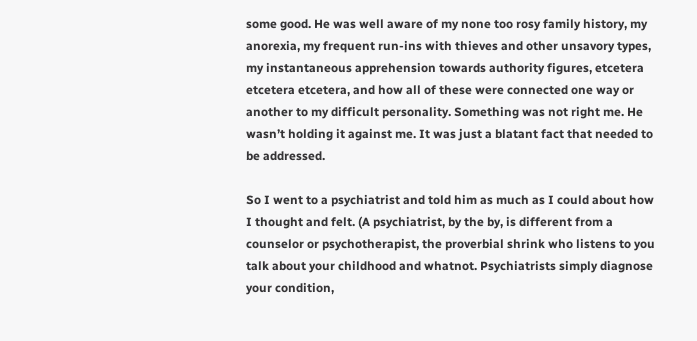some good. He was well aware of my none too rosy family history, my anorexia, my frequent run-ins with thieves and other unsavory types, my instantaneous apprehension towards authority figures, etcetera etcetera etcetera, and how all of these were connected one way or another to my difficult personality. Something was not right me. He wasn’t holding it against me. It was just a blatant fact that needed to be addressed.

So I went to a psychiatrist and told him as much as I could about how I thought and felt. (A psychiatrist, by the by, is different from a counselor or psychotherapist, the proverbial shrink who listens to you talk about your childhood and whatnot. Psychiatrists simply diagnose your condition,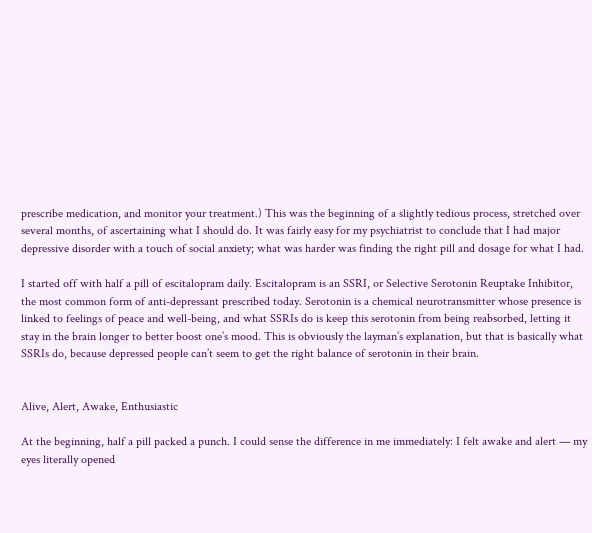prescribe medication, and monitor your treatment.) This was the beginning of a slightly tedious process, stretched over several months, of ascertaining what I should do. It was fairly easy for my psychiatrist to conclude that I had major depressive disorder with a touch of social anxiety; what was harder was finding the right pill and dosage for what I had.

I started off with half a pill of escitalopram daily. Escitalopram is an SSRI, or Selective Serotonin Reuptake Inhibitor, the most common form of anti-depressant prescribed today. Serotonin is a chemical neurotransmitter whose presence is linked to feelings of peace and well-being, and what SSRIs do is keep this serotonin from being reabsorbed, letting it stay in the brain longer to better boost one’s mood. This is obviously the layman’s explanation, but that is basically what SSRIs do, because depressed people can’t seem to get the right balance of serotonin in their brain.


Alive, Alert, Awake, Enthusiastic

At the beginning, half a pill packed a punch. I could sense the difference in me immediately: I felt awake and alert — my eyes literally opened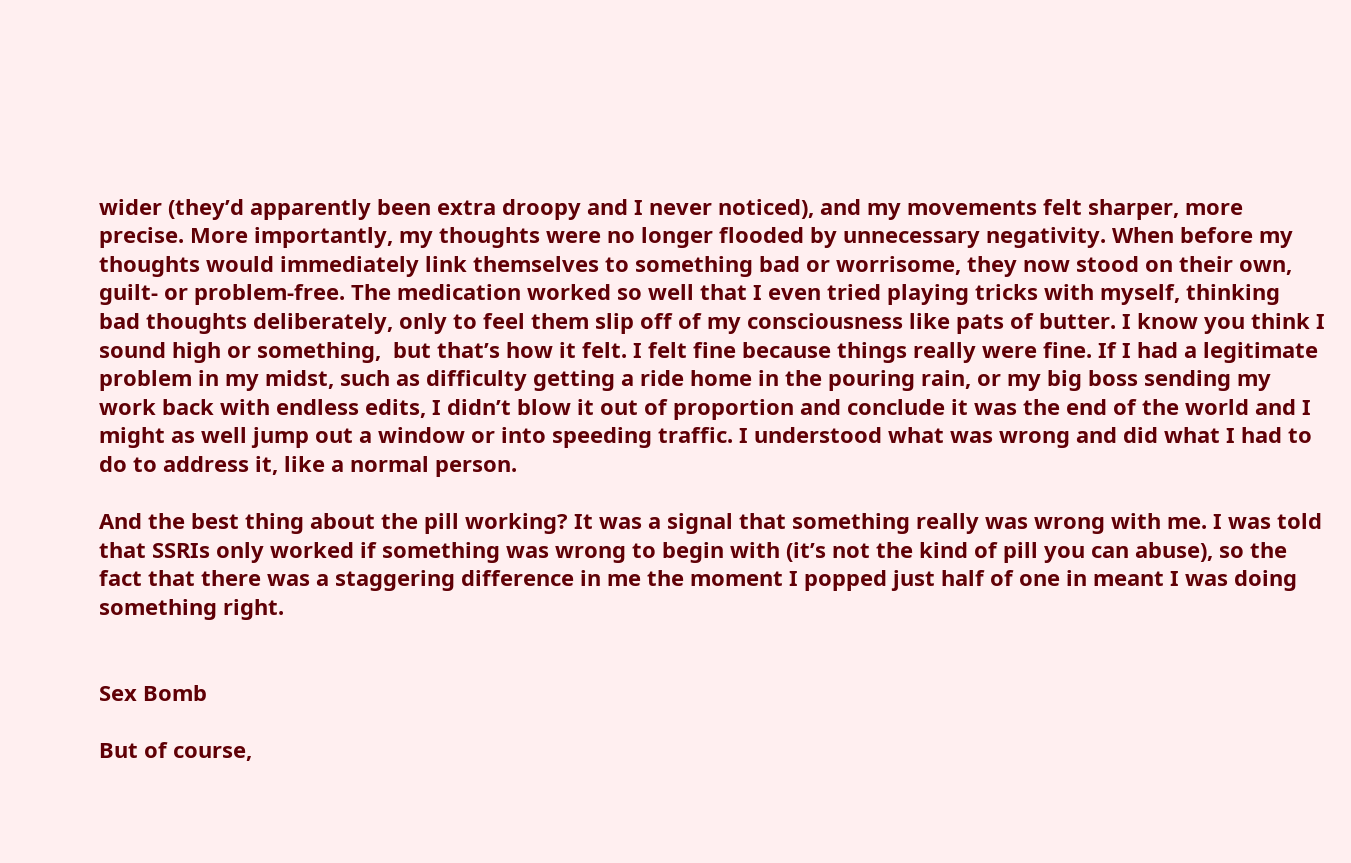wider (they’d apparently been extra droopy and I never noticed), and my movements felt sharper, more precise. More importantly, my thoughts were no longer flooded by unnecessary negativity. When before my thoughts would immediately link themselves to something bad or worrisome, they now stood on their own, guilt- or problem-free. The medication worked so well that I even tried playing tricks with myself, thinking bad thoughts deliberately, only to feel them slip off of my consciousness like pats of butter. I know you think I sound high or something,  but that’s how it felt. I felt fine because things really were fine. If I had a legitimate problem in my midst, such as difficulty getting a ride home in the pouring rain, or my big boss sending my work back with endless edits, I didn’t blow it out of proportion and conclude it was the end of the world and I might as well jump out a window or into speeding traffic. I understood what was wrong and did what I had to do to address it, like a normal person.

And the best thing about the pill working? It was a signal that something really was wrong with me. I was told that SSRIs only worked if something was wrong to begin with (it’s not the kind of pill you can abuse), so the fact that there was a staggering difference in me the moment I popped just half of one in meant I was doing something right.


Sex Bomb

But of course,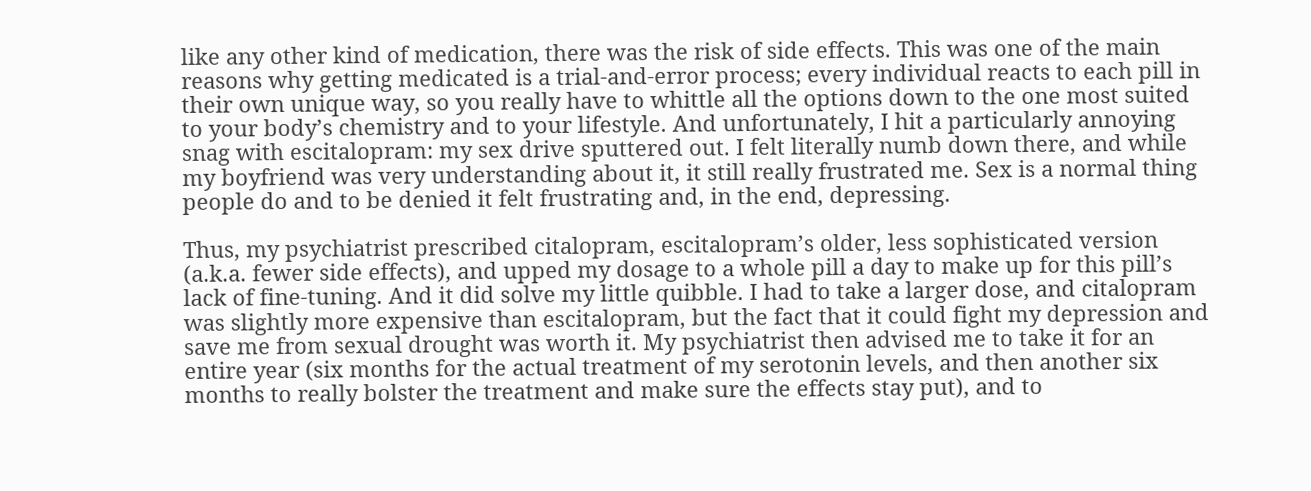like any other kind of medication, there was the risk of side effects. This was one of the main reasons why getting medicated is a trial-and-error process; every individual reacts to each pill in their own unique way, so you really have to whittle all the options down to the one most suited to your body’s chemistry and to your lifestyle. And unfortunately, I hit a particularly annoying snag with escitalopram: my sex drive sputtered out. I felt literally numb down there, and while my boyfriend was very understanding about it, it still really frustrated me. Sex is a normal thing people do and to be denied it felt frustrating and, in the end, depressing.

Thus, my psychiatrist prescribed citalopram, escitalopram’s older, less sophisticated version (a.k.a. fewer side effects), and upped my dosage to a whole pill a day to make up for this pill’s lack of fine-tuning. And it did solve my little quibble. I had to take a larger dose, and citalopram was slightly more expensive than escitalopram, but the fact that it could fight my depression and save me from sexual drought was worth it. My psychiatrist then advised me to take it for an entire year (six months for the actual treatment of my serotonin levels, and then another six months to really bolster the treatment and make sure the effects stay put), and to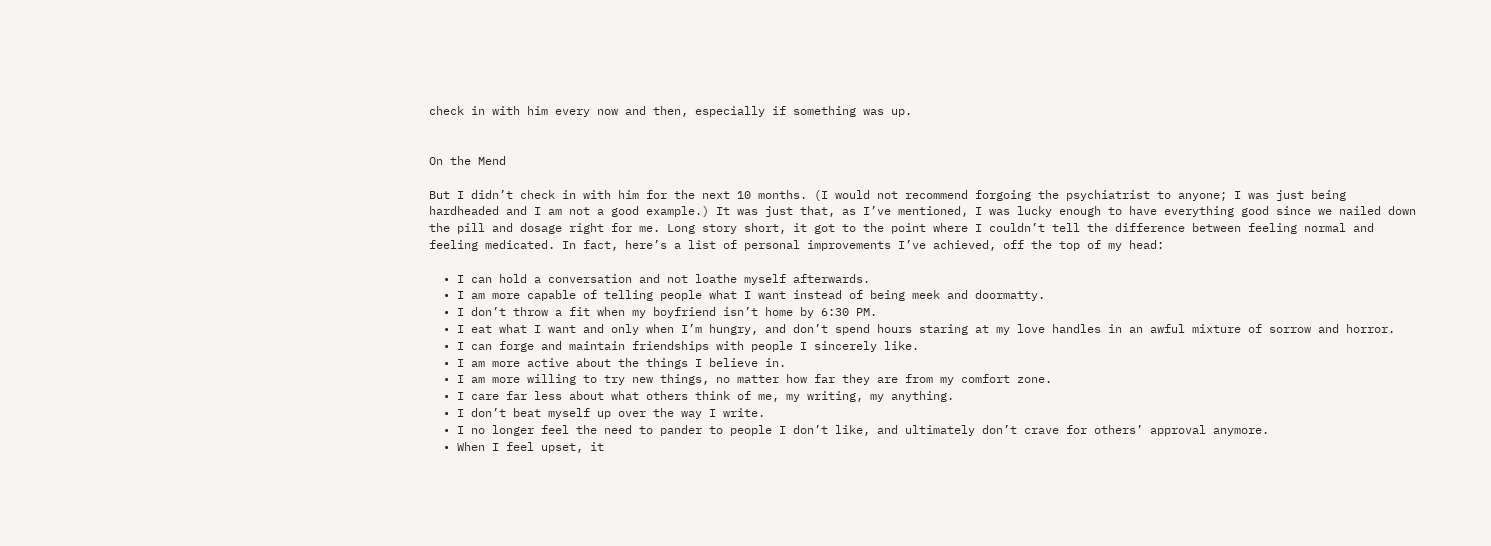check in with him every now and then, especially if something was up.


On the Mend

But I didn’t check in with him for the next 10 months. (I would not recommend forgoing the psychiatrist to anyone; I was just being hardheaded and I am not a good example.) It was just that, as I’ve mentioned, I was lucky enough to have everything good since we nailed down the pill and dosage right for me. Long story short, it got to the point where I couldn’t tell the difference between feeling normal and feeling medicated. In fact, here’s a list of personal improvements I’ve achieved, off the top of my head:

  • I can hold a conversation and not loathe myself afterwards.
  • I am more capable of telling people what I want instead of being meek and doormatty.
  • I don’t throw a fit when my boyfriend isn’t home by 6:30 PM.
  • I eat what I want and only when I’m hungry, and don’t spend hours staring at my love handles in an awful mixture of sorrow and horror.
  • I can forge and maintain friendships with people I sincerely like.
  • I am more active about the things I believe in.
  • I am more willing to try new things, no matter how far they are from my comfort zone.
  • I care far less about what others think of me, my writing, my anything.
  • I don’t beat myself up over the way I write.
  • I no longer feel the need to pander to people I don’t like, and ultimately don’t crave for others’ approval anymore.
  • When I feel upset, it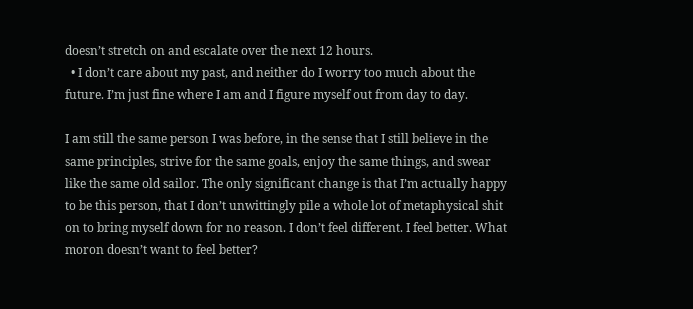doesn’t stretch on and escalate over the next 12 hours.
  • I don’t care about my past, and neither do I worry too much about the future. I’m just fine where I am and I figure myself out from day to day.

I am still the same person I was before, in the sense that I still believe in the same principles, strive for the same goals, enjoy the same things, and swear like the same old sailor. The only significant change is that I’m actually happy to be this person, that I don’t unwittingly pile a whole lot of metaphysical shit on to bring myself down for no reason. I don’t feel different. I feel better. What moron doesn’t want to feel better?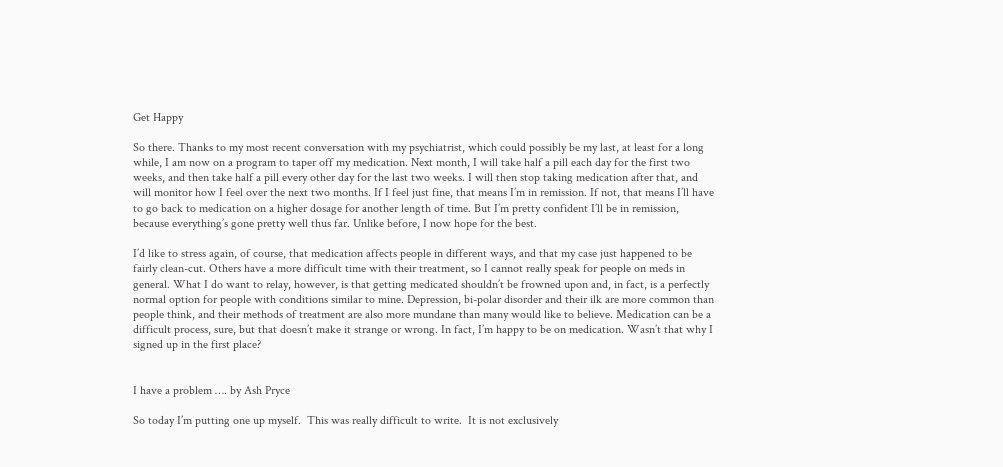Get Happy

So there. Thanks to my most recent conversation with my psychiatrist, which could possibly be my last, at least for a long while, I am now on a program to taper off my medication. Next month, I will take half a pill each day for the first two weeks, and then take half a pill every other day for the last two weeks. I will then stop taking medication after that, and will monitor how I feel over the next two months. If I feel just fine, that means I’m in remission. If not, that means I’ll have to go back to medication on a higher dosage for another length of time. But I’m pretty confident I’ll be in remission, because everything’s gone pretty well thus far. Unlike before, I now hope for the best.

I’d like to stress again, of course, that medication affects people in different ways, and that my case just happened to be fairly clean-cut. Others have a more difficult time with their treatment, so I cannot really speak for people on meds in general. What I do want to relay, however, is that getting medicated shouldn’t be frowned upon and, in fact, is a perfectly normal option for people with conditions similar to mine. Depression, bi-polar disorder and their ilk are more common than people think, and their methods of treatment are also more mundane than many would like to believe. Medication can be a difficult process, sure, but that doesn’t make it strange or wrong. In fact, I’m happy to be on medication. Wasn’t that why I signed up in the first place?


I have a problem …. by Ash Pryce

So today I’m putting one up myself.  This was really difficult to write.  It is not exclusively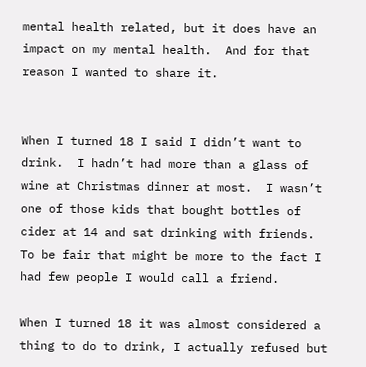mental health related, but it does have an impact on my mental health.  And for that reason I wanted to share it.


When I turned 18 I said I didn’t want to drink.  I hadn’t had more than a glass of wine at Christmas dinner at most.  I wasn’t one of those kids that bought bottles of cider at 14 and sat drinking with friends.  To be fair that might be more to the fact I had few people I would call a friend.

When I turned 18 it was almost considered a thing to do to drink, I actually refused but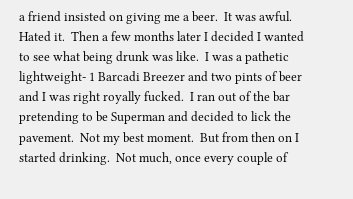a friend insisted on giving me a beer.  It was awful.  Hated it.  Then a few months later I decided I wanted to see what being drunk was like.  I was a pathetic lightweight- 1 Barcadi Breezer and two pints of beer and I was right royally fucked.  I ran out of the bar pretending to be Superman and decided to lick the pavement.  Not my best moment.  But from then on I started drinking.  Not much, once every couple of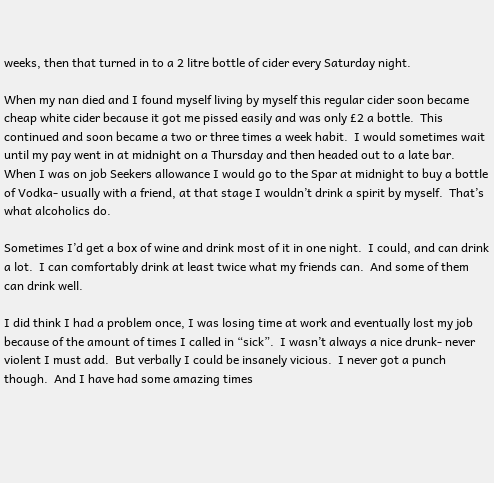weeks, then that turned in to a 2 litre bottle of cider every Saturday night.

When my nan died and I found myself living by myself this regular cider soon became cheap white cider because it got me pissed easily and was only £2 a bottle.  This continued and soon became a two or three times a week habit.  I would sometimes wait until my pay went in at midnight on a Thursday and then headed out to a late bar.  When I was on job Seekers allowance I would go to the Spar at midnight to buy a bottle of Vodka- usually with a friend, at that stage I wouldn’t drink a spirit by myself.  That’s what alcoholics do.

Sometimes I’d get a box of wine and drink most of it in one night.  I could, and can drink a lot.  I can comfortably drink at least twice what my friends can.  And some of them can drink well.

I did think I had a problem once, I was losing time at work and eventually lost my job because of the amount of times I called in “sick”.  I wasn’t always a nice drunk- never violent I must add.  But verbally I could be insanely vicious.  I never got a punch though.  And I have had some amazing times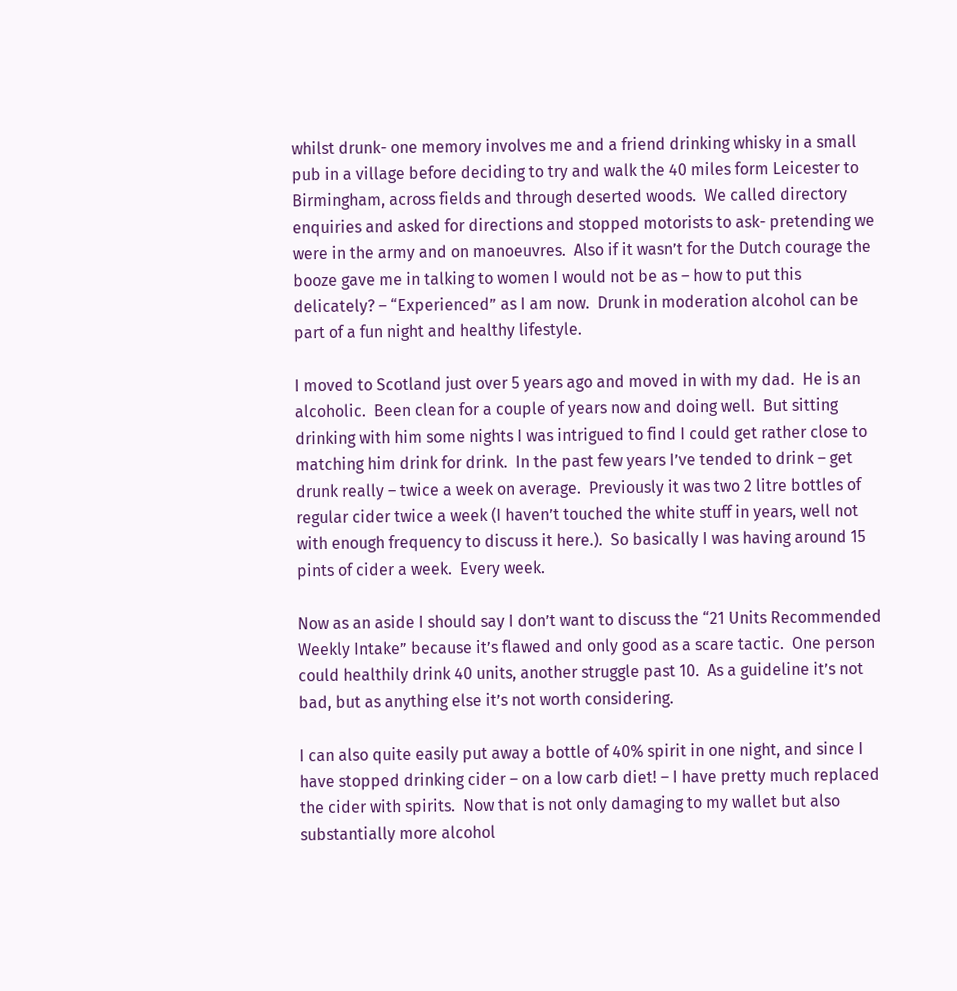whilst drunk- one memory involves me and a friend drinking whisky in a small pub in a village before deciding to try and walk the 40 miles form Leicester to Birmingham, across fields and through deserted woods.  We called directory enquiries and asked for directions and stopped motorists to ask- pretending we were in the army and on manoeuvres.  Also if it wasn’t for the Dutch courage the booze gave me in talking to women I would not be as – how to put this delicately? – “Experienced” as I am now.  Drunk in moderation alcohol can be part of a fun night and healthy lifestyle.

I moved to Scotland just over 5 years ago and moved in with my dad.  He is an alcoholic.  Been clean for a couple of years now and doing well.  But sitting drinking with him some nights I was intrigued to find I could get rather close to matching him drink for drink.  In the past few years I’ve tended to drink – get drunk really – twice a week on average.  Previously it was two 2 litre bottles of regular cider twice a week (I haven’t touched the white stuff in years, well not with enough frequency to discuss it here.).  So basically I was having around 15 pints of cider a week.  Every week.

Now as an aside I should say I don’t want to discuss the “21 Units Recommended Weekly Intake” because it’s flawed and only good as a scare tactic.  One person could healthily drink 40 units, another struggle past 10.  As a guideline it’s not bad, but as anything else it’s not worth considering.

I can also quite easily put away a bottle of 40% spirit in one night, and since I have stopped drinking cider – on a low carb diet! – I have pretty much replaced the cider with spirits.  Now that is not only damaging to my wallet but also substantially more alcohol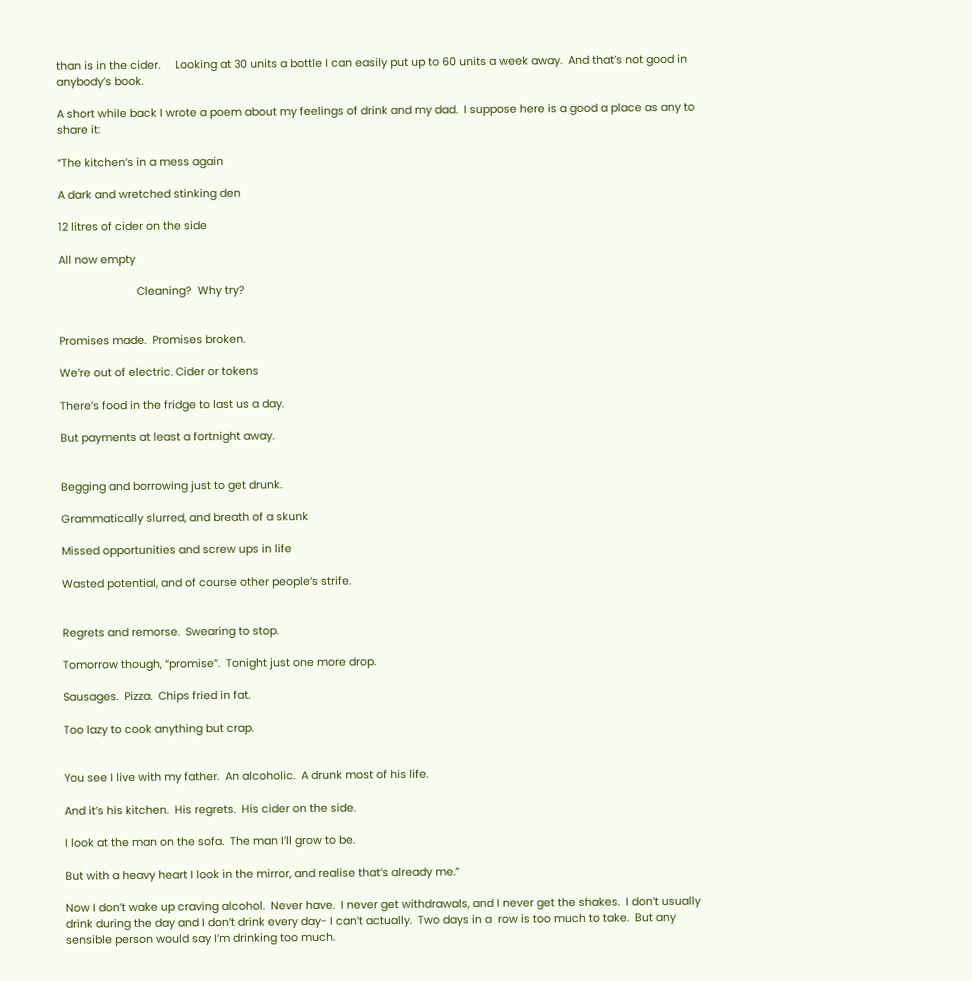than is in the cider.     Looking at 30 units a bottle I can easily put up to 60 units a week away.  And that’s not good in anybody’s book.

A short while back I wrote a poem about my feelings of drink and my dad.  I suppose here is a good a place as any to share it:

“The kitchen’s in a mess again

A dark and wretched stinking den

12 litres of cider on the side

All now empty

                          Cleaning?  Why try?


Promises made.  Promises broken.

We’re out of electric. Cider or tokens

There’s food in the fridge to last us a day.

But payments at least a fortnight away.


Begging and borrowing just to get drunk.

Grammatically slurred, and breath of a skunk

Missed opportunities and screw ups in life

Wasted potential, and of course other people’s strife.


Regrets and remorse.  Swearing to stop.

Tomorrow though, “promise”.  Tonight just one more drop.

Sausages.  Pizza.  Chips fried in fat.

Too lazy to cook anything but crap.


You see I live with my father.  An alcoholic.  A drunk most of his life.

And it’s his kitchen.  His regrets.  His cider on the side.

I look at the man on the sofa.  The man I’ll grow to be.

But with a heavy heart I look in the mirror, and realise that’s already me.”

Now I don’t wake up craving alcohol.  Never have.  I never get withdrawals, and I never get the shakes.  I don’t usually drink during the day and I don’t drink every day- I can’t actually.  Two days in a  row is too much to take.  But any sensible person would say I’m drinking too much.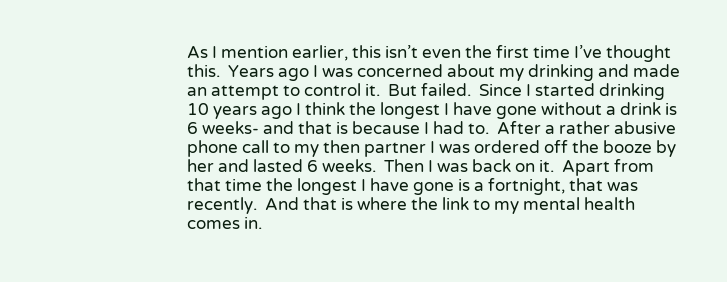As I mention earlier, this isn’t even the first time I’ve thought this.  Years ago I was concerned about my drinking and made an attempt to control it.  But failed.  Since I started drinking 10 years ago I think the longest I have gone without a drink is 6 weeks- and that is because I had to.  After a rather abusive phone call to my then partner I was ordered off the booze by her and lasted 6 weeks.  Then I was back on it.  Apart from that time the longest I have gone is a fortnight, that was recently.  And that is where the link to my mental health comes in.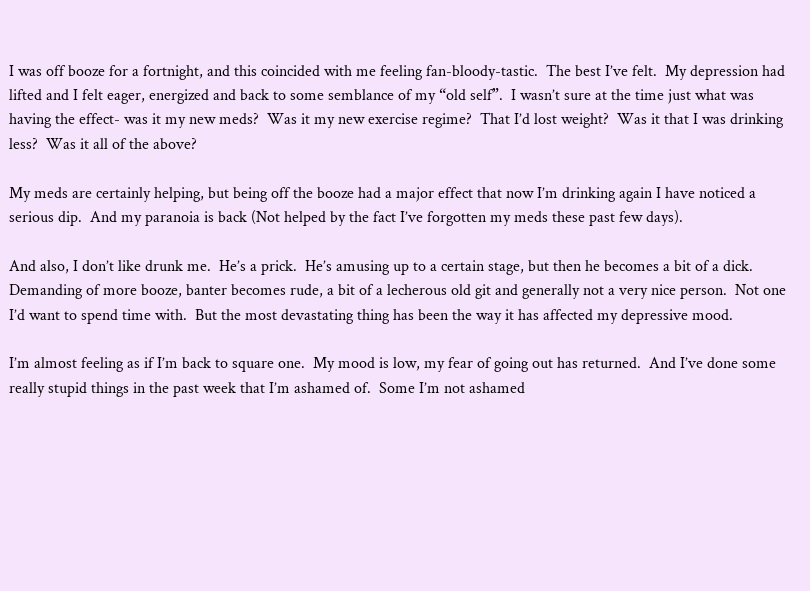I was off booze for a fortnight, and this coincided with me feeling fan-bloody-tastic.  The best I’ve felt.  My depression had lifted and I felt eager, energized and back to some semblance of my “old self”.  I wasn’t sure at the time just what was having the effect- was it my new meds?  Was it my new exercise regime?  That I’d lost weight?  Was it that I was drinking less?  Was it all of the above?

My meds are certainly helping, but being off the booze had a major effect that now I’m drinking again I have noticed a serious dip.  And my paranoia is back (Not helped by the fact I’ve forgotten my meds these past few days).

And also, I don’t like drunk me.  He’s a prick.  He’s amusing up to a certain stage, but then he becomes a bit of a dick.  Demanding of more booze, banter becomes rude, a bit of a lecherous old git and generally not a very nice person.  Not one I’d want to spend time with.  But the most devastating thing has been the way it has affected my depressive mood.

I’m almost feeling as if I’m back to square one.  My mood is low, my fear of going out has returned.  And I’ve done some really stupid things in the past week that I’m ashamed of.  Some I’m not ashamed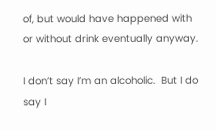of, but would have happened with or without drink eventually anyway.

I don’t say I’m an alcoholic.  But I do say I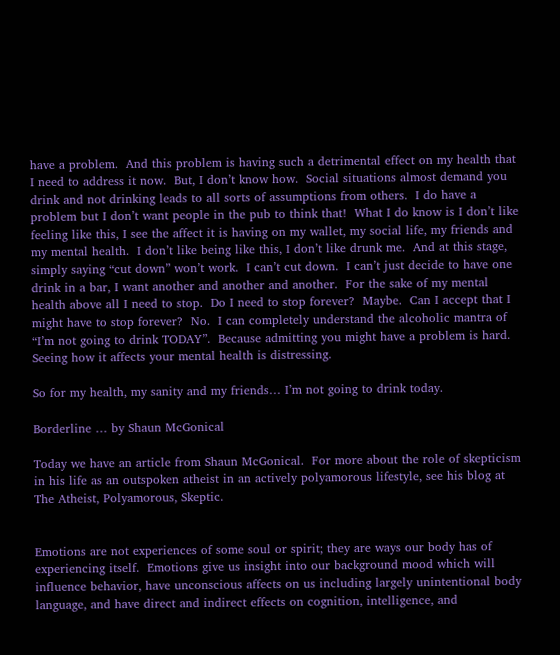have a problem.  And this problem is having such a detrimental effect on my health that I need to address it now.  But, I don’t know how.  Social situations almost demand you drink and not drinking leads to all sorts of assumptions from others.  I do have a problem but I don’t want people in the pub to think that!  What I do know is I don’t like feeling like this, I see the affect it is having on my wallet, my social life, my friends and my mental health.  I don’t like being like this, I don’t like drunk me.  And at this stage, simply saying “cut down” won’t work.  I can’t cut down.  I can’t just decide to have one drink in a bar, I want another and another and another.  For the sake of my mental health above all I need to stop.  Do I need to stop forever?  Maybe.  Can I accept that I might have to stop forever?  No.  I can completely understand the alcoholic mantra of “I’m not going to drink TODAY”.  Because admitting you might have a problem is hard.  Seeing how it affects your mental health is distressing.

So for my health, my sanity and my friends… I’m not going to drink today.

Borderline … by Shaun McGonical

Today we have an article from Shaun McGonical.  For more about the role of skepticism in his life as an outspoken atheist in an actively polyamorous lifestyle, see his blog at The Atheist, Polyamorous, Skeptic.


Emotions are not experiences of some soul or spirit; they are ways our body has of experiencing itself.  Emotions give us insight into our background mood which will influence behavior, have unconscious affects on us including largely unintentional body language, and have direct and indirect effects on cognition, intelligence, and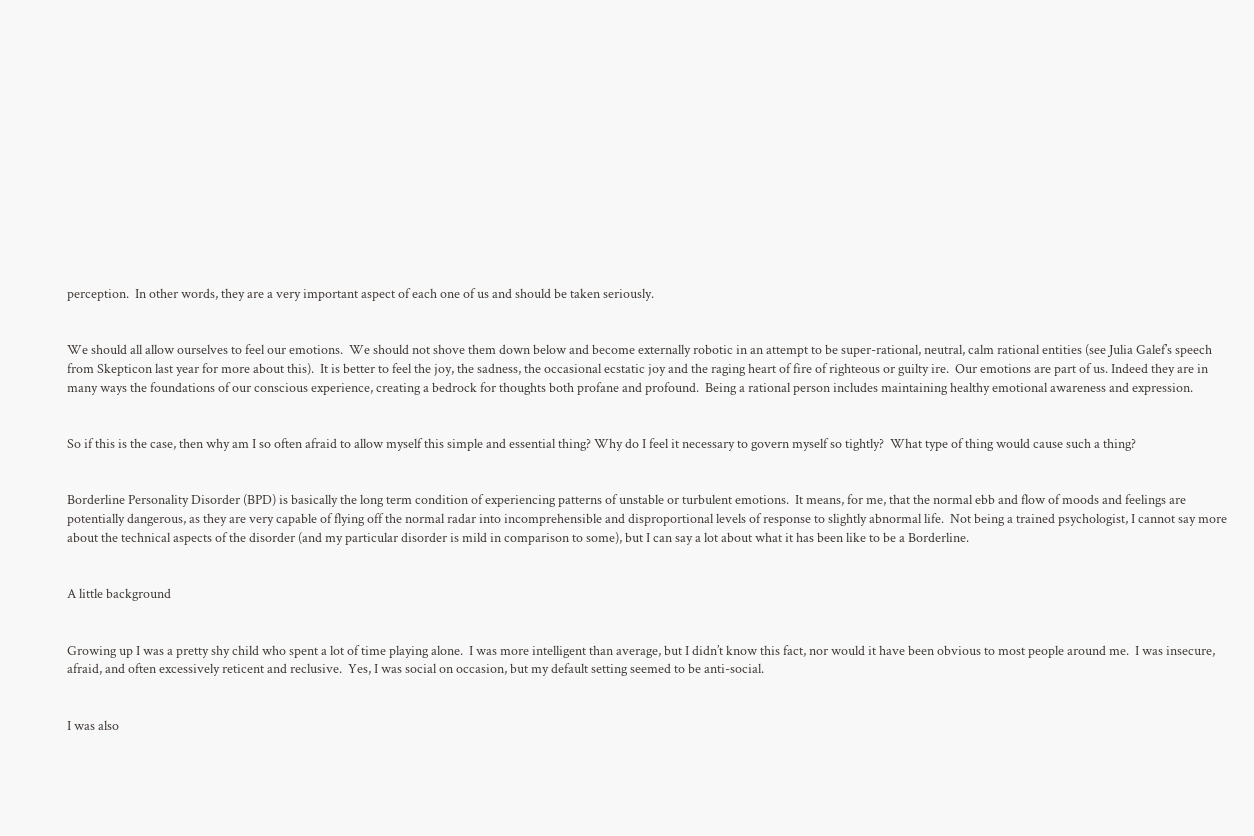perception.  In other words, they are a very important aspect of each one of us and should be taken seriously.


We should all allow ourselves to feel our emotions.  We should not shove them down below and become externally robotic in an attempt to be super-rational, neutral, calm rational entities (see Julia Galef’s speech from Skepticon last year for more about this).  It is better to feel the joy, the sadness, the occasional ecstatic joy and the raging heart of fire of righteous or guilty ire.  Our emotions are part of us. Indeed they are in many ways the foundations of our conscious experience, creating a bedrock for thoughts both profane and profound.  Being a rational person includes maintaining healthy emotional awareness and expression.


So if this is the case, then why am I so often afraid to allow myself this simple and essential thing? Why do I feel it necessary to govern myself so tightly?  What type of thing would cause such a thing?


Borderline Personality Disorder (BPD) is basically the long term condition of experiencing patterns of unstable or turbulent emotions.  It means, for me, that the normal ebb and flow of moods and feelings are potentially dangerous, as they are very capable of flying off the normal radar into incomprehensible and disproportional levels of response to slightly abnormal life.  Not being a trained psychologist, I cannot say more about the technical aspects of the disorder (and my particular disorder is mild in comparison to some), but I can say a lot about what it has been like to be a Borderline.


A little background


Growing up I was a pretty shy child who spent a lot of time playing alone.  I was more intelligent than average, but I didn’t know this fact, nor would it have been obvious to most people around me.  I was insecure, afraid, and often excessively reticent and reclusive.  Yes, I was social on occasion, but my default setting seemed to be anti-social.


I was also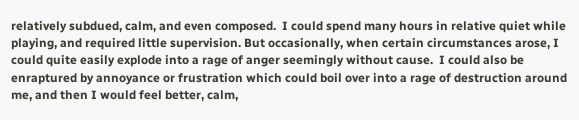relatively subdued, calm, and even composed.  I could spend many hours in relative quiet while playing, and required little supervision. But occasionally, when certain circumstances arose, I could quite easily explode into a rage of anger seemingly without cause.  I could also be enraptured by annoyance or frustration which could boil over into a rage of destruction around me, and then I would feel better, calm,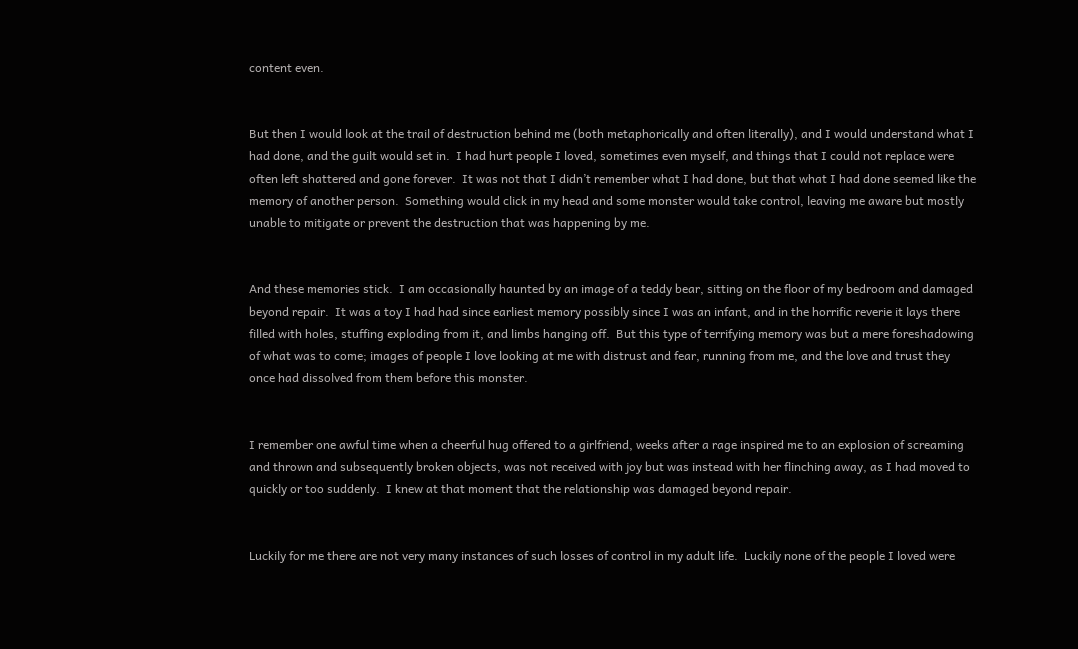content even.


But then I would look at the trail of destruction behind me (both metaphorically and often literally), and I would understand what I had done, and the guilt would set in.  I had hurt people I loved, sometimes even myself, and things that I could not replace were often left shattered and gone forever.  It was not that I didn’t remember what I had done, but that what I had done seemed like the memory of another person.  Something would click in my head and some monster would take control, leaving me aware but mostly unable to mitigate or prevent the destruction that was happening by me.


And these memories stick.  I am occasionally haunted by an image of a teddy bear, sitting on the floor of my bedroom and damaged beyond repair.  It was a toy I had had since earliest memory possibly since I was an infant, and in the horrific reverie it lays there filled with holes, stuffing exploding from it, and limbs hanging off.  But this type of terrifying memory was but a mere foreshadowing of what was to come; images of people I love looking at me with distrust and fear, running from me, and the love and trust they once had dissolved from them before this monster.


I remember one awful time when a cheerful hug offered to a girlfriend, weeks after a rage inspired me to an explosion of screaming and thrown and subsequently broken objects, was not received with joy but was instead with her flinching away, as I had moved to quickly or too suddenly.  I knew at that moment that the relationship was damaged beyond repair.


Luckily for me there are not very many instances of such losses of control in my adult life.  Luckily none of the people I loved were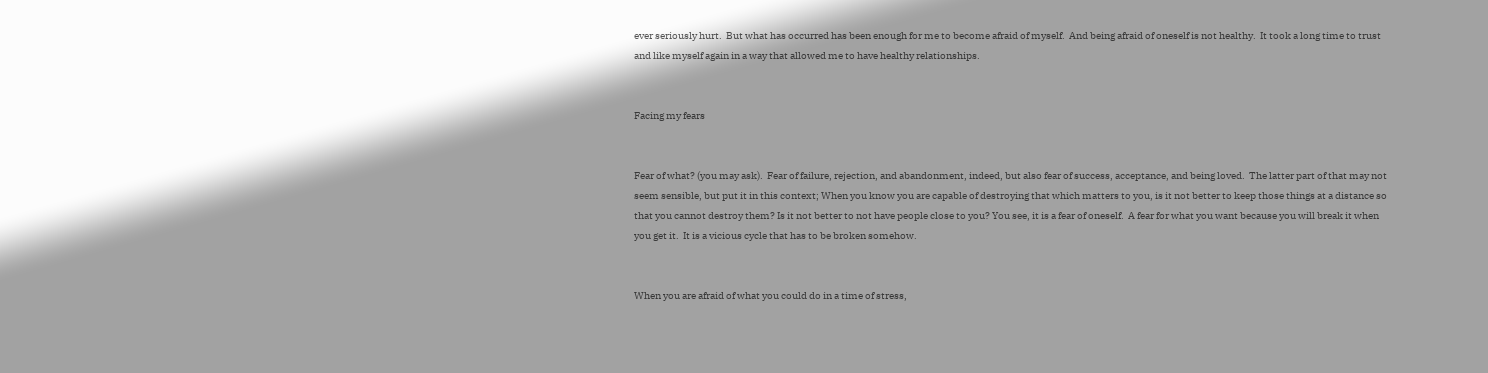ever seriously hurt.  But what has occurred has been enough for me to become afraid of myself.  And being afraid of oneself is not healthy.  It took a long time to trust and like myself again in a way that allowed me to have healthy relationships.


Facing my fears


Fear of what? (you may ask).  Fear of failure, rejection, and abandonment, indeed, but also fear of success, acceptance, and being loved.  The latter part of that may not seem sensible, but put it in this context; When you know you are capable of destroying that which matters to you, is it not better to keep those things at a distance so that you cannot destroy them? Is it not better to not have people close to you? You see, it is a fear of oneself.  A fear for what you want because you will break it when you get it.  It is a vicious cycle that has to be broken somehow.


When you are afraid of what you could do in a time of stress,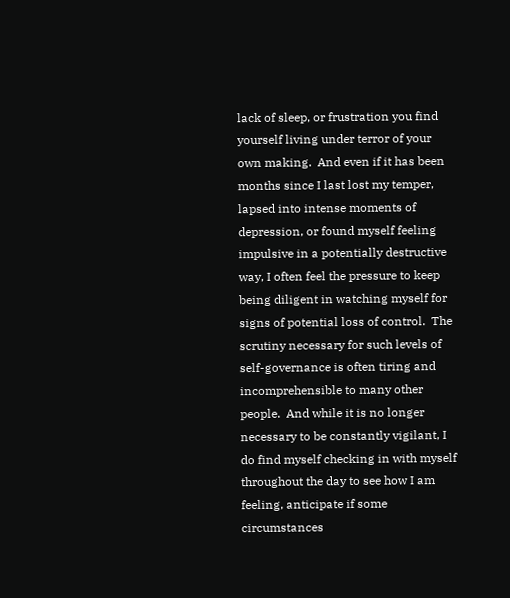lack of sleep, or frustration you find yourself living under terror of your own making.  And even if it has been months since I last lost my temper, lapsed into intense moments of depression, or found myself feeling impulsive in a potentially destructive way, I often feel the pressure to keep being diligent in watching myself for signs of potential loss of control.  The scrutiny necessary for such levels of self-governance is often tiring and incomprehensible to many other people.  And while it is no longer necessary to be constantly vigilant, I do find myself checking in with myself throughout the day to see how I am feeling, anticipate if some circumstances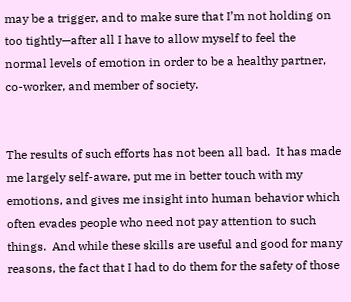may be a trigger, and to make sure that I’m not holding on too tightly—after all I have to allow myself to feel the normal levels of emotion in order to be a healthy partner, co-worker, and member of society.


The results of such efforts has not been all bad.  It has made me largely self-aware, put me in better touch with my emotions, and gives me insight into human behavior which often evades people who need not pay attention to such things.  And while these skills are useful and good for many reasons, the fact that I had to do them for the safety of those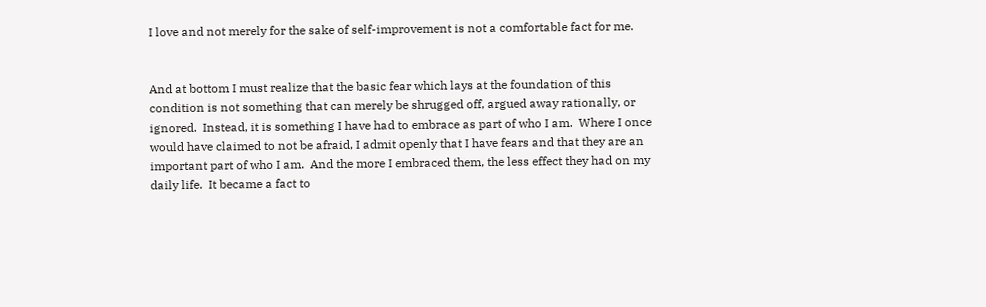I love and not merely for the sake of self-improvement is not a comfortable fact for me.


And at bottom I must realize that the basic fear which lays at the foundation of this condition is not something that can merely be shrugged off, argued away rationally, or ignored.  Instead, it is something I have had to embrace as part of who I am.  Where I once would have claimed to not be afraid, I admit openly that I have fears and that they are an important part of who I am.  And the more I embraced them, the less effect they had on my daily life.  It became a fact to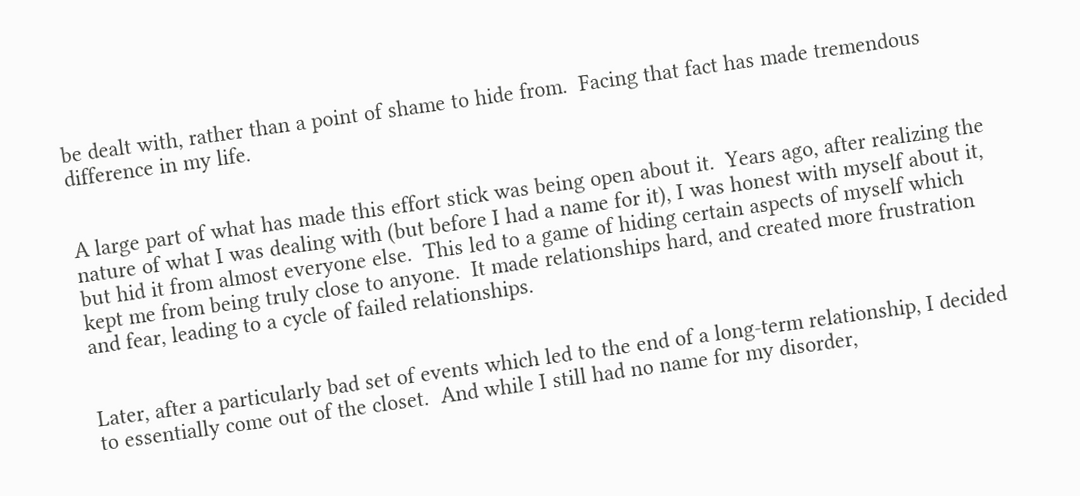be dealt with, rather than a point of shame to hide from.  Facing that fact has made tremendous difference in my life.


A large part of what has made this effort stick was being open about it.  Years ago, after realizing the nature of what I was dealing with (but before I had a name for it), I was honest with myself about it, but hid it from almost everyone else.  This led to a game of hiding certain aspects of myself which kept me from being truly close to anyone.  It made relationships hard, and created more frustration and fear, leading to a cycle of failed relationships.


Later, after a particularly bad set of events which led to the end of a long-term relationship, I decided to essentially come out of the closet.  And while I still had no name for my disorder,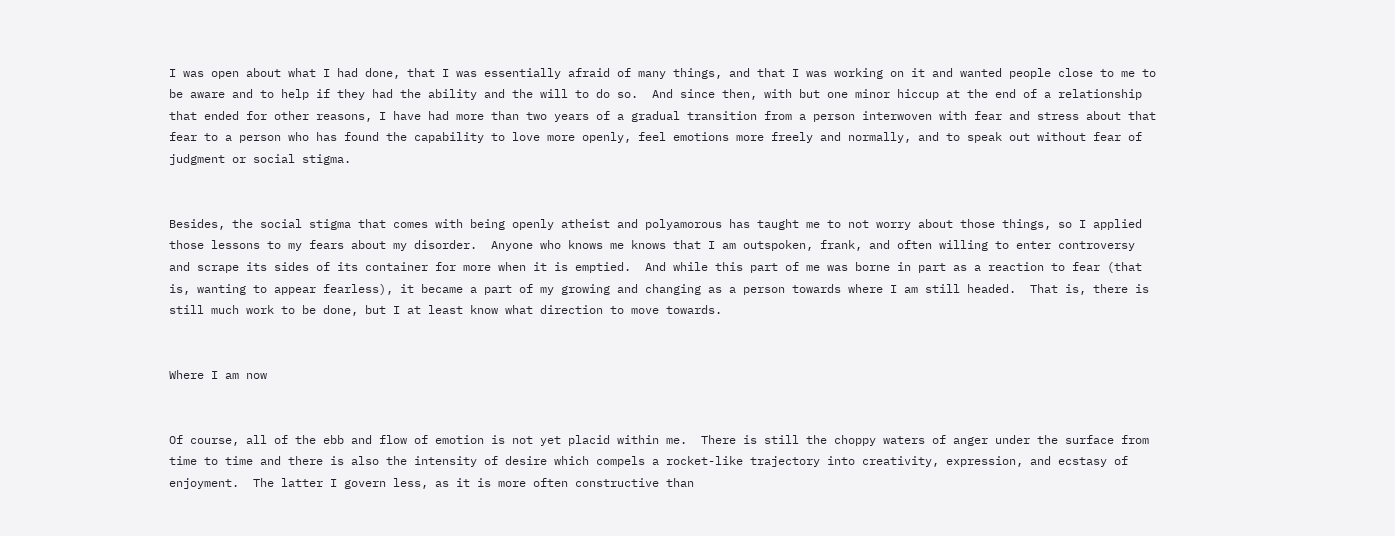I was open about what I had done, that I was essentially afraid of many things, and that I was working on it and wanted people close to me to be aware and to help if they had the ability and the will to do so.  And since then, with but one minor hiccup at the end of a relationship that ended for other reasons, I have had more than two years of a gradual transition from a person interwoven with fear and stress about that fear to a person who has found the capability to love more openly, feel emotions more freely and normally, and to speak out without fear of judgment or social stigma.


Besides, the social stigma that comes with being openly atheist and polyamorous has taught me to not worry about those things, so I applied those lessons to my fears about my disorder.  Anyone who knows me knows that I am outspoken, frank, and often willing to enter controversy and scrape its sides of its container for more when it is emptied.  And while this part of me was borne in part as a reaction to fear (that is, wanting to appear fearless), it became a part of my growing and changing as a person towards where I am still headed.  That is, there is still much work to be done, but I at least know what direction to move towards.


Where I am now


Of course, all of the ebb and flow of emotion is not yet placid within me.  There is still the choppy waters of anger under the surface from time to time and there is also the intensity of desire which compels a rocket-like trajectory into creativity, expression, and ecstasy of enjoyment.  The latter I govern less, as it is more often constructive than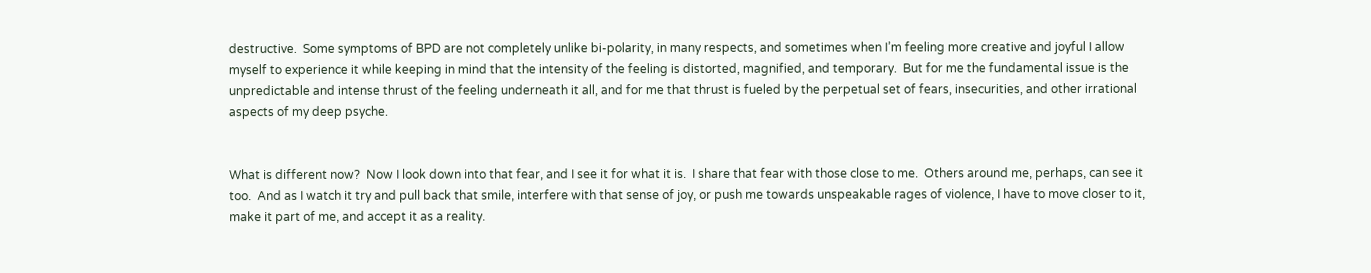destructive.  Some symptoms of BPD are not completely unlike bi-polarity, in many respects, and sometimes when I’m feeling more creative and joyful I allow myself to experience it while keeping in mind that the intensity of the feeling is distorted, magnified, and temporary.  But for me the fundamental issue is the unpredictable and intense thrust of the feeling underneath it all, and for me that thrust is fueled by the perpetual set of fears, insecurities, and other irrational aspects of my deep psyche.


What is different now?  Now I look down into that fear, and I see it for what it is.  I share that fear with those close to me.  Others around me, perhaps, can see it too.  And as I watch it try and pull back that smile, interfere with that sense of joy, or push me towards unspeakable rages of violence, I have to move closer to it, make it part of me, and accept it as a reality.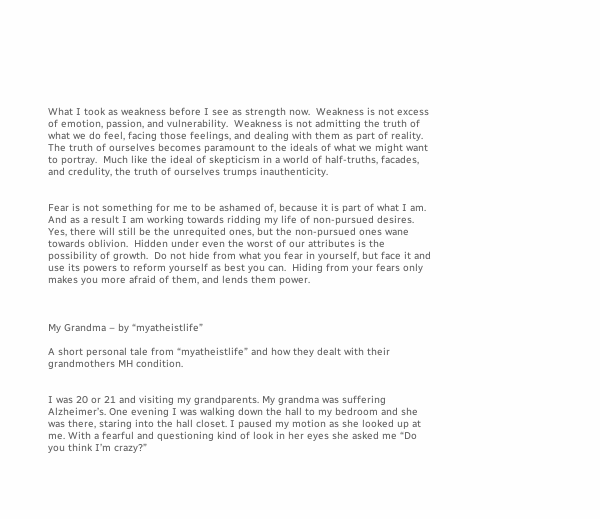What I took as weakness before I see as strength now.  Weakness is not excess of emotion, passion, and vulnerability.  Weakness is not admitting the truth of what we do feel, facing those feelings, and dealing with them as part of reality.  The truth of ourselves becomes paramount to the ideals of what we might want to portray.  Much like the ideal of skepticism in a world of half-truths, facades, and credulity, the truth of ourselves trumps inauthenticity.


Fear is not something for me to be ashamed of, because it is part of what I am.  And as a result I am working towards ridding my life of non-pursued desires.  Yes, there will still be the unrequited ones, but the non-pursued ones wane towards oblivion.  Hidden under even the worst of our attributes is the possibility of growth.  Do not hide from what you fear in yourself, but face it and use its powers to reform yourself as best you can.  Hiding from your fears only makes you more afraid of them, and lends them power.



My Grandma – by “myatheistlife”

A short personal tale from “myatheistlife” and how they dealt with their grandmothers MH condition.


I was 20 or 21 and visiting my grandparents. My grandma was suffering Alzheimer’s. One evening I was walking down the hall to my bedroom and she was there, staring into the hall closet. I paused my motion as she looked up at me. With a fearful and questioning kind of look in her eyes she asked me “Do you think I’m crazy?”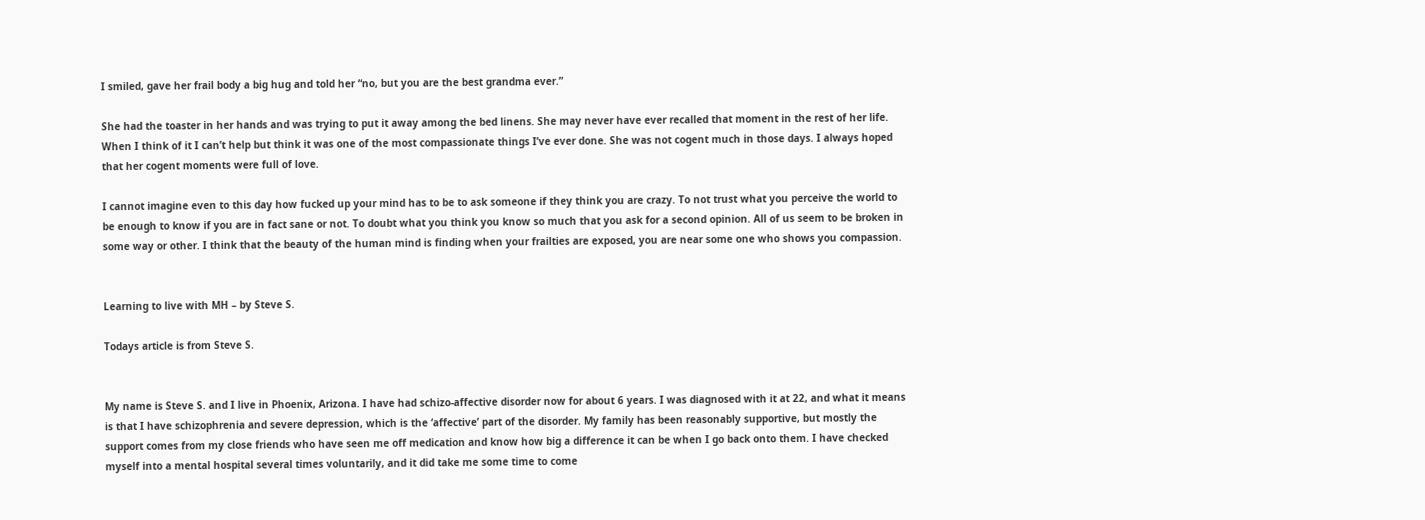I smiled, gave her frail body a big hug and told her “no, but you are the best grandma ever.”

She had the toaster in her hands and was trying to put it away among the bed linens. She may never have ever recalled that moment in the rest of her life. When I think of it I can’t help but think it was one of the most compassionate things I’ve ever done. She was not cogent much in those days. I always hoped that her cogent moments were full of love.

I cannot imagine even to this day how fucked up your mind has to be to ask someone if they think you are crazy. To not trust what you perceive the world to be enough to know if you are in fact sane or not. To doubt what you think you know so much that you ask for a second opinion. All of us seem to be broken in some way or other. I think that the beauty of the human mind is finding when your frailties are exposed, you are near some one who shows you compassion.


Learning to live with MH – by Steve S.

Todays article is from Steve S.


My name is Steve S. and I live in Phoenix, Arizona. I have had schizo-affective disorder now for about 6 years. I was diagnosed with it at 22, and what it means is that I have schizophrenia and severe depression, which is the ‘affective’ part of the disorder. My family has been reasonably supportive, but mostly the support comes from my close friends who have seen me off medication and know how big a difference it can be when I go back onto them. I have checked myself into a mental hospital several times voluntarily, and it did take me some time to come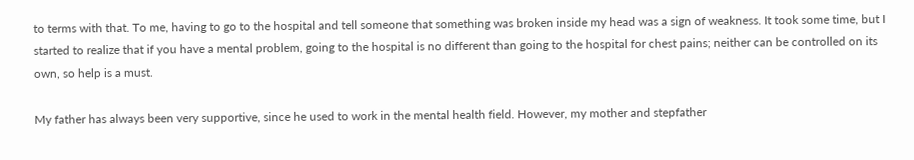to terms with that. To me, having to go to the hospital and tell someone that something was broken inside my head was a sign of weakness. It took some time, but I started to realize that if you have a mental problem, going to the hospital is no different than going to the hospital for chest pains; neither can be controlled on its own, so help is a must.

My father has always been very supportive, since he used to work in the mental health field. However, my mother and stepfather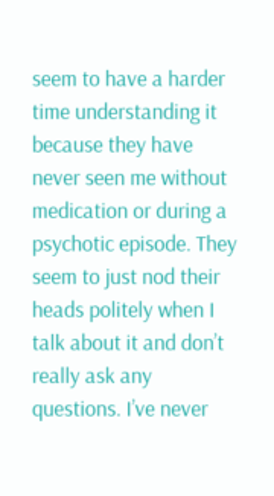seem to have a harder time understanding it because they have never seen me without medication or during a psychotic episode. They seem to just nod their heads politely when I talk about it and don’t really ask any questions. I’ve never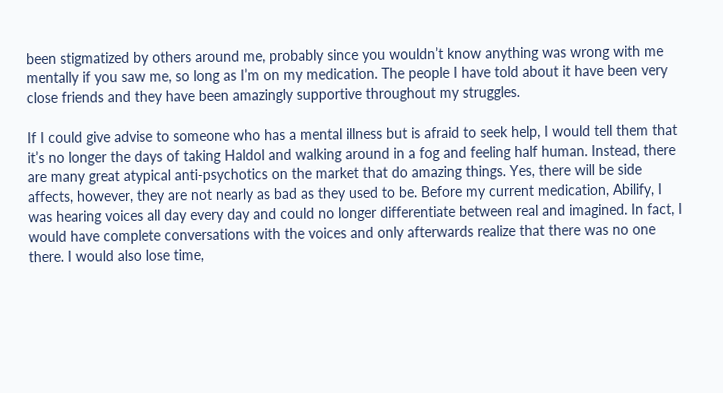been stigmatized by others around me, probably since you wouldn’t know anything was wrong with me mentally if you saw me, so long as I’m on my medication. The people I have told about it have been very close friends and they have been amazingly supportive throughout my struggles.

If I could give advise to someone who has a mental illness but is afraid to seek help, I would tell them that it’s no longer the days of taking Haldol and walking around in a fog and feeling half human. Instead, there are many great atypical anti-psychotics on the market that do amazing things. Yes, there will be side affects, however, they are not nearly as bad as they used to be. Before my current medication, Abilify, I was hearing voices all day every day and could no longer differentiate between real and imagined. In fact, I would have complete conversations with the voices and only afterwards realize that there was no one there. I would also lose time,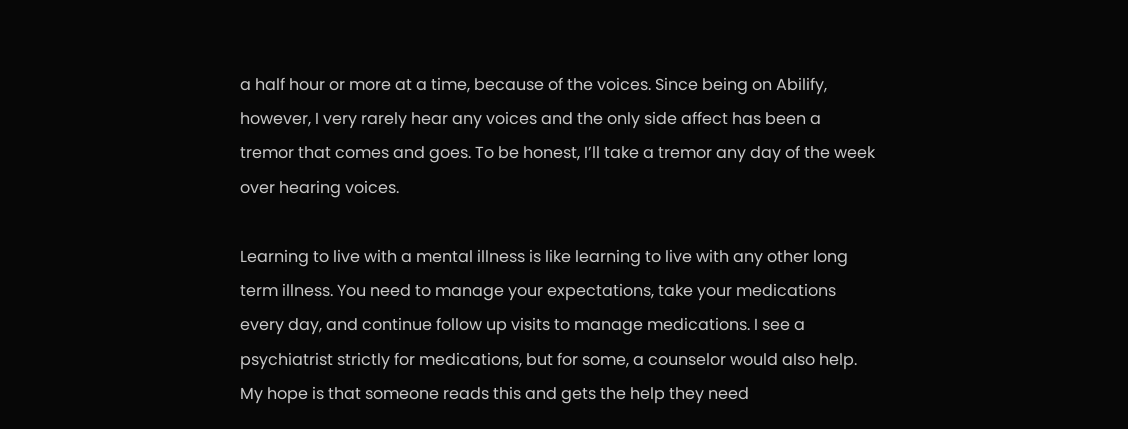a half hour or more at a time, because of the voices. Since being on Abilify, however, I very rarely hear any voices and the only side affect has been a tremor that comes and goes. To be honest, I’ll take a tremor any day of the week over hearing voices.

Learning to live with a mental illness is like learning to live with any other long term illness. You need to manage your expectations, take your medications every day, and continue follow up visits to manage medications. I see a psychiatrist strictly for medications, but for some, a counselor would also help. My hope is that someone reads this and gets the help they need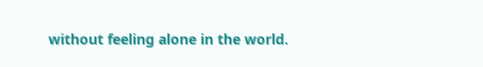without feeling alone in the world.